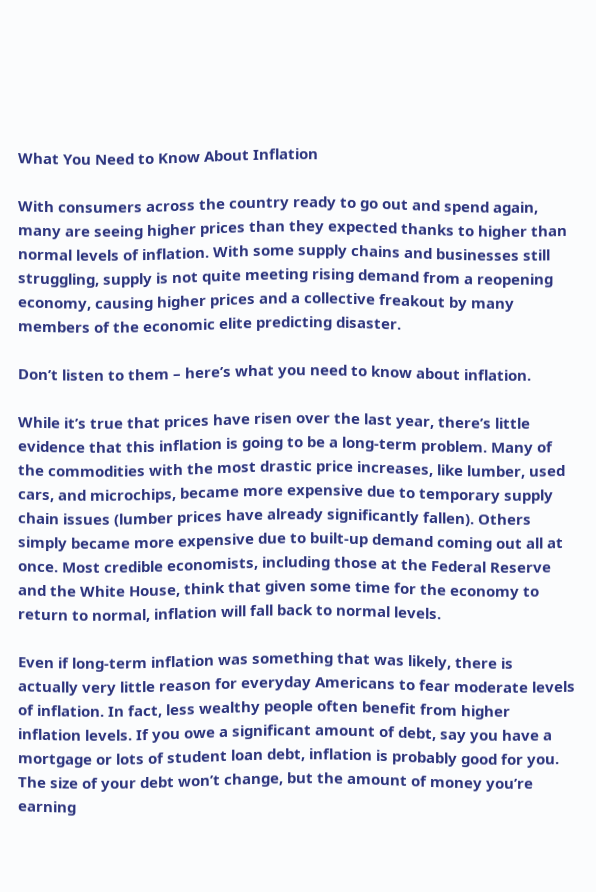What You Need to Know About Inflation

With consumers across the country ready to go out and spend again, many are seeing higher prices than they expected thanks to higher than normal levels of inflation. With some supply chains and businesses still struggling, supply is not quite meeting rising demand from a reopening economy, causing higher prices and a collective freakout by many members of the economic elite predicting disaster.

Don’t listen to them – here’s what you need to know about inflation.

While it’s true that prices have risen over the last year, there’s little evidence that this inflation is going to be a long-term problem. Many of the commodities with the most drastic price increases, like lumber, used cars, and microchips, became more expensive due to temporary supply chain issues (lumber prices have already significantly fallen). Others simply became more expensive due to built-up demand coming out all at once. Most credible economists, including those at the Federal Reserve and the White House, think that given some time for the economy to return to normal, inflation will fall back to normal levels.

Even if long-term inflation was something that was likely, there is actually very little reason for everyday Americans to fear moderate levels of inflation. In fact, less wealthy people often benefit from higher inflation levels. If you owe a significant amount of debt, say you have a mortgage or lots of student loan debt, inflation is probably good for you. The size of your debt won’t change, but the amount of money you’re earning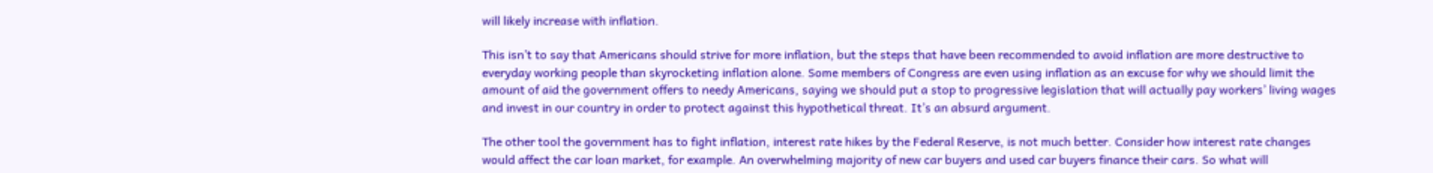will likely increase with inflation.

This isn’t to say that Americans should strive for more inflation, but the steps that have been recommended to avoid inflation are more destructive to everyday working people than skyrocketing inflation alone. Some members of Congress are even using inflation as an excuse for why we should limit the amount of aid the government offers to needy Americans, saying we should put a stop to progressive legislation that will actually pay workers’ living wages and invest in our country in order to protect against this hypothetical threat. It’s an absurd argument.

The other tool the government has to fight inflation, interest rate hikes by the Federal Reserve, is not much better. Consider how interest rate changes would affect the car loan market, for example. An overwhelming majority of new car buyers and used car buyers finance their cars. So what will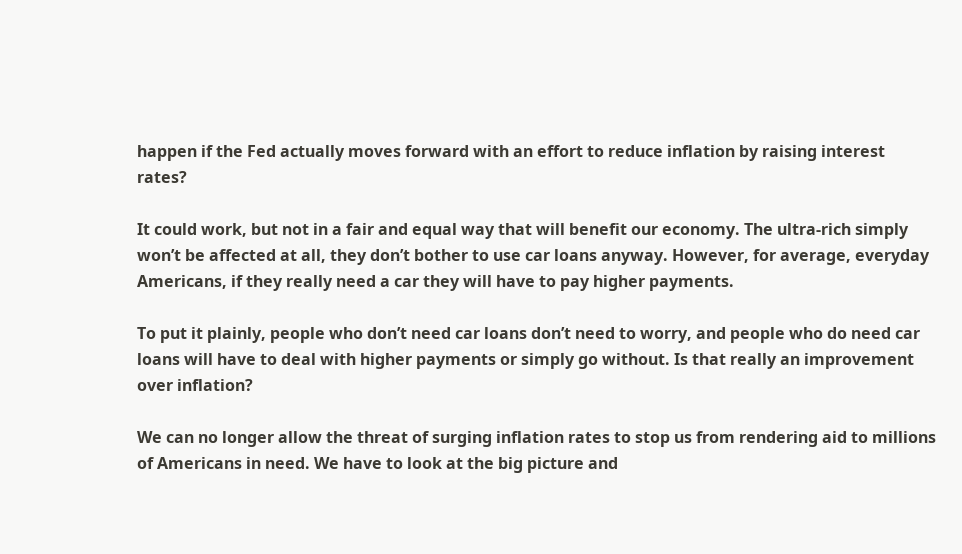happen if the Fed actually moves forward with an effort to reduce inflation by raising interest rates?

It could work, but not in a fair and equal way that will benefit our economy. The ultra-rich simply won’t be affected at all, they don’t bother to use car loans anyway. However, for average, everyday Americans, if they really need a car they will have to pay higher payments.

To put it plainly, people who don’t need car loans don’t need to worry, and people who do need car loans will have to deal with higher payments or simply go without. Is that really an improvement over inflation?

We can no longer allow the threat of surging inflation rates to stop us from rendering aid to millions of Americans in need. We have to look at the big picture and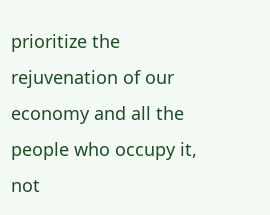prioritize the rejuvenation of our economy and all the people who occupy it, not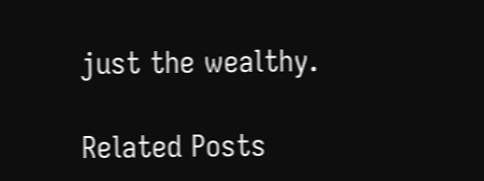just the wealthy.

Related Posts